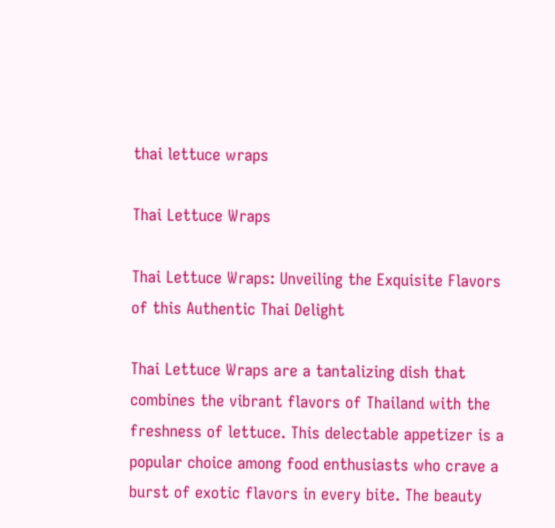thai lettuce wraps

Thai Lettuce Wraps

Thai Lettuce Wraps: Unveiling the Exquisite Flavors of this Authentic Thai Delight

Thai Lettuce Wraps are a tantalizing dish that combines the vibrant flavors of Thailand with the freshness of lettuce. This delectable appetizer is a popular choice among food enthusiasts who crave a burst of exotic flavors in every bite. The beauty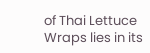of Thai Lettuce Wraps lies in its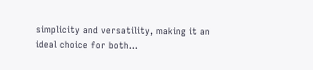simplicity and versatility, making it an ideal choice for both...